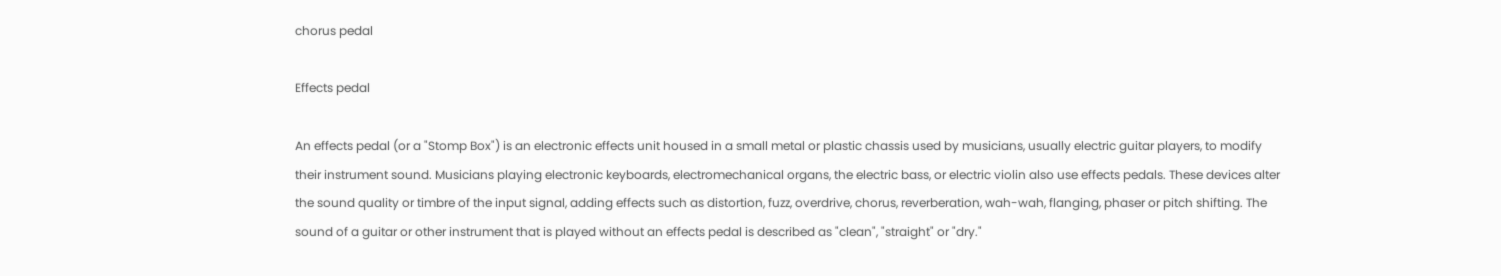chorus pedal

Effects pedal

An effects pedal (or a "Stomp Box") is an electronic effects unit housed in a small metal or plastic chassis used by musicians, usually electric guitar players, to modify their instrument sound. Musicians playing electronic keyboards, electromechanical organs, the electric bass, or electric violin also use effects pedals. These devices alter the sound quality or timbre of the input signal, adding effects such as distortion, fuzz, overdrive, chorus, reverberation, wah-wah, flanging, phaser or pitch shifting. The sound of a guitar or other instrument that is played without an effects pedal is described as "clean", "straight" or "dry."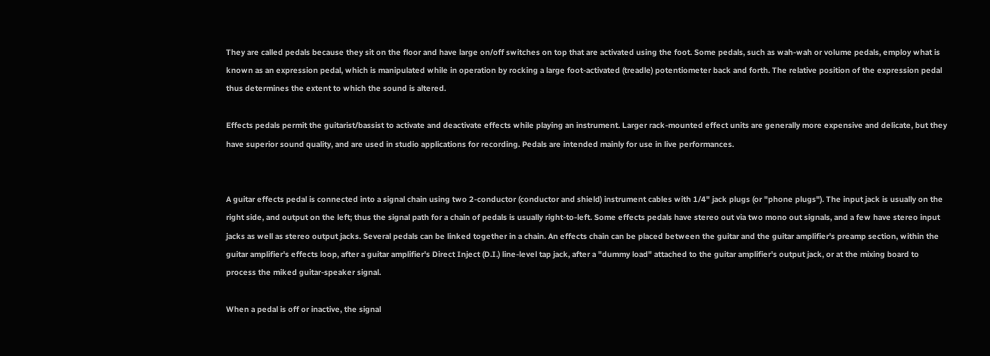They are called pedals because they sit on the floor and have large on/off switches on top that are activated using the foot. Some pedals, such as wah-wah or volume pedals, employ what is known as an expression pedal, which is manipulated while in operation by rocking a large foot-activated (treadle) potentiometer back and forth. The relative position of the expression pedal thus determines the extent to which the sound is altered.

Effects pedals permit the guitarist/bassist to activate and deactivate effects while playing an instrument. Larger rack-mounted effect units are generally more expensive and delicate, but they have superior sound quality, and are used in studio applications for recording. Pedals are intended mainly for use in live performances.


A guitar effects pedal is connected into a signal chain using two 2-conductor (conductor and shield) instrument cables with 1/4" jack plugs (or "phone plugs"). The input jack is usually on the right side, and output on the left; thus the signal path for a chain of pedals is usually right-to-left. Some effects pedals have stereo out via two mono out signals, and a few have stereo input jacks as well as stereo output jacks. Several pedals can be linked together in a chain. An effects chain can be placed between the guitar and the guitar amplifier's preamp section, within the guitar amplifier's effects loop, after a guitar amplifier's Direct Inject (D.I.) line-level tap jack, after a "dummy load" attached to the guitar amplifier's output jack, or at the mixing board to process the miked guitar-speaker signal.

When a pedal is off or inactive, the signal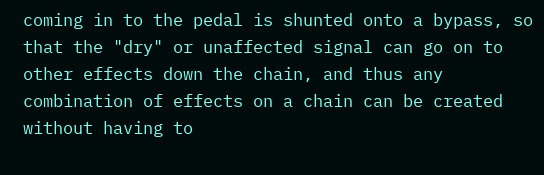coming in to the pedal is shunted onto a bypass, so that the "dry" or unaffected signal can go on to other effects down the chain, and thus any combination of effects on a chain can be created without having to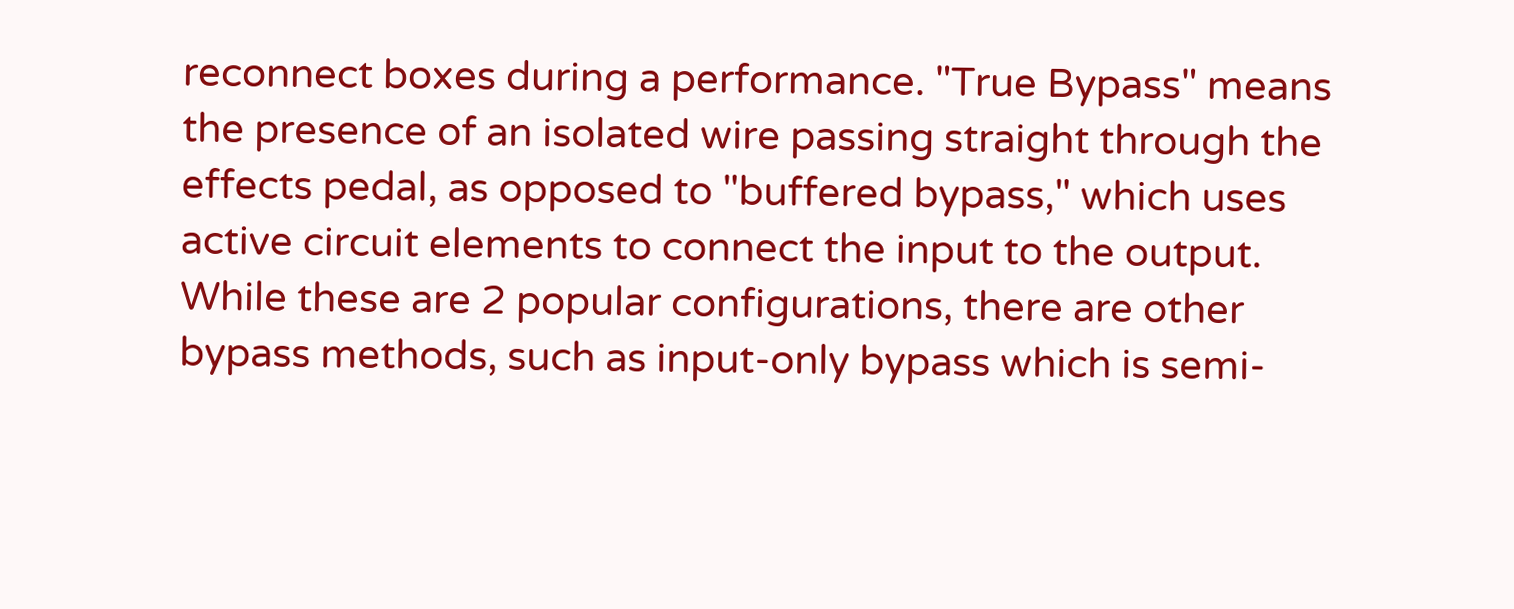reconnect boxes during a performance. "True Bypass" means the presence of an isolated wire passing straight through the effects pedal, as opposed to "buffered bypass," which uses active circuit elements to connect the input to the output. While these are 2 popular configurations, there are other bypass methods, such as input-only bypass which is semi-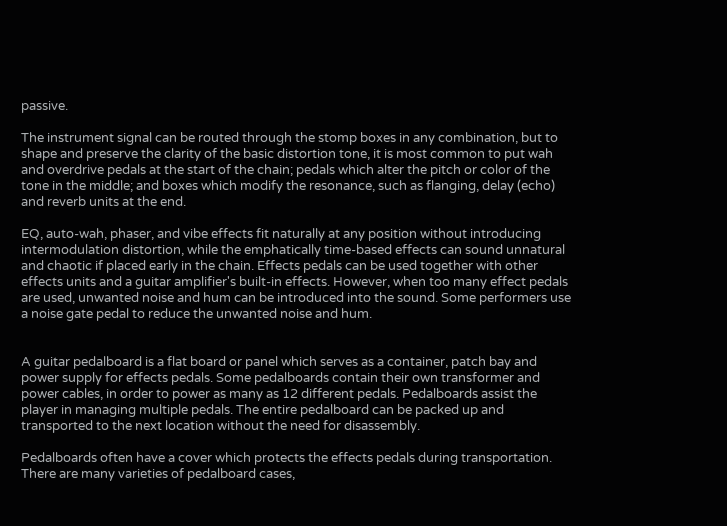passive.

The instrument signal can be routed through the stomp boxes in any combination, but to shape and preserve the clarity of the basic distortion tone, it is most common to put wah and overdrive pedals at the start of the chain; pedals which alter the pitch or color of the tone in the middle; and boxes which modify the resonance, such as flanging, delay (echo) and reverb units at the end.

EQ, auto-wah, phaser, and vibe effects fit naturally at any position without introducing intermodulation distortion, while the emphatically time-based effects can sound unnatural and chaotic if placed early in the chain. Effects pedals can be used together with other effects units and a guitar amplifier's built-in effects. However, when too many effect pedals are used, unwanted noise and hum can be introduced into the sound. Some performers use a noise gate pedal to reduce the unwanted noise and hum.


A guitar pedalboard is a flat board or panel which serves as a container, patch bay and power supply for effects pedals. Some pedalboards contain their own transformer and power cables, in order to power as many as 12 different pedals. Pedalboards assist the player in managing multiple pedals. The entire pedalboard can be packed up and transported to the next location without the need for disassembly.

Pedalboards often have a cover which protects the effects pedals during transportation. There are many varieties of pedalboard cases,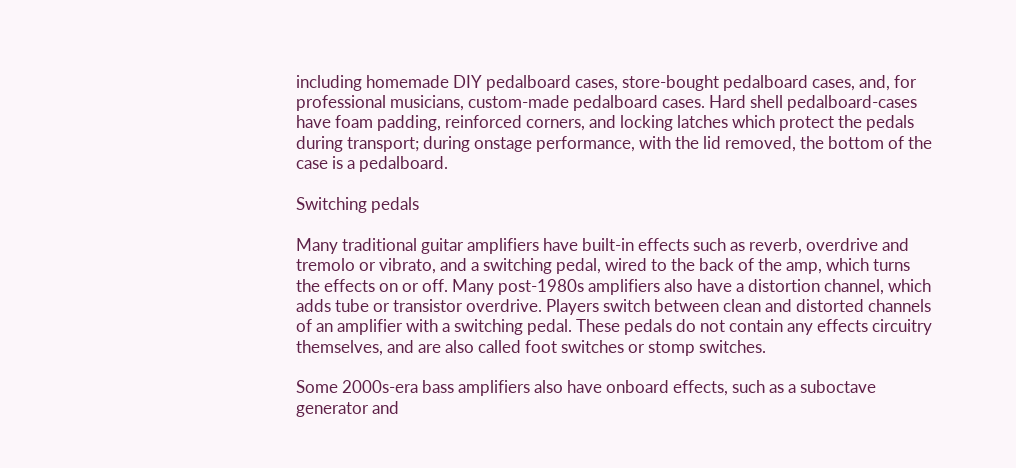including homemade DIY pedalboard cases, store-bought pedalboard cases, and, for professional musicians, custom-made pedalboard cases. Hard shell pedalboard-cases have foam padding, reinforced corners, and locking latches which protect the pedals during transport; during onstage performance, with the lid removed, the bottom of the case is a pedalboard.

Switching pedals

Many traditional guitar amplifiers have built-in effects such as reverb, overdrive and tremolo or vibrato, and a switching pedal, wired to the back of the amp, which turns the effects on or off. Many post-1980s amplifiers also have a distortion channel, which adds tube or transistor overdrive. Players switch between clean and distorted channels of an amplifier with a switching pedal. These pedals do not contain any effects circuitry themselves, and are also called foot switches or stomp switches.

Some 2000s-era bass amplifiers also have onboard effects, such as a suboctave generator and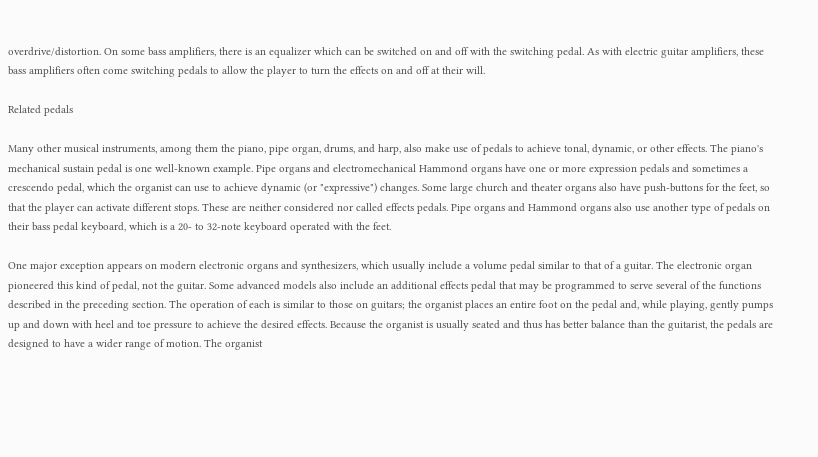overdrive/distortion. On some bass amplifiers, there is an equalizer which can be switched on and off with the switching pedal. As with electric guitar amplifiers, these bass amplifiers often come switching pedals to allow the player to turn the effects on and off at their will.

Related pedals

Many other musical instruments, among them the piano, pipe organ, drums, and harp, also make use of pedals to achieve tonal, dynamic, or other effects. The piano's mechanical sustain pedal is one well-known example. Pipe organs and electromechanical Hammond organs have one or more expression pedals and sometimes a crescendo pedal, which the organist can use to achieve dynamic (or "expressive") changes. Some large church and theater organs also have push-buttons for the feet, so that the player can activate different stops. These are neither considered nor called effects pedals. Pipe organs and Hammond organs also use another type of pedals on their bass pedal keyboard, which is a 20- to 32-note keyboard operated with the feet.

One major exception appears on modern electronic organs and synthesizers, which usually include a volume pedal similar to that of a guitar. The electronic organ pioneered this kind of pedal, not the guitar. Some advanced models also include an additional effects pedal that may be programmed to serve several of the functions described in the preceding section. The operation of each is similar to those on guitars; the organist places an entire foot on the pedal and, while playing, gently pumps up and down with heel and toe pressure to achieve the desired effects. Because the organist is usually seated and thus has better balance than the guitarist, the pedals are designed to have a wider range of motion. The organist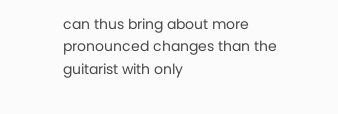can thus bring about more pronounced changes than the guitarist with only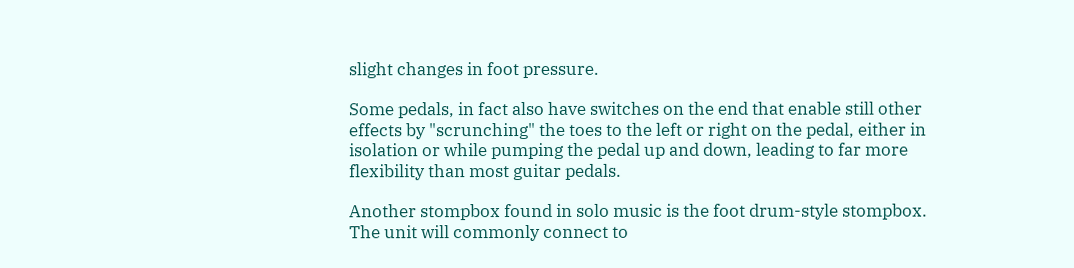slight changes in foot pressure.

Some pedals, in fact also have switches on the end that enable still other effects by "scrunching" the toes to the left or right on the pedal, either in isolation or while pumping the pedal up and down, leading to far more flexibility than most guitar pedals.

Another stompbox found in solo music is the foot drum-style stompbox. The unit will commonly connect to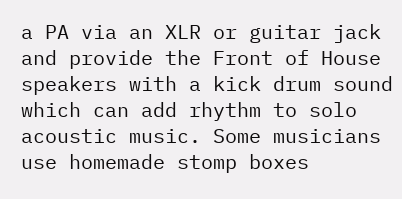a PA via an XLR or guitar jack and provide the Front of House speakers with a kick drum sound which can add rhythm to solo acoustic music. Some musicians use homemade stomp boxes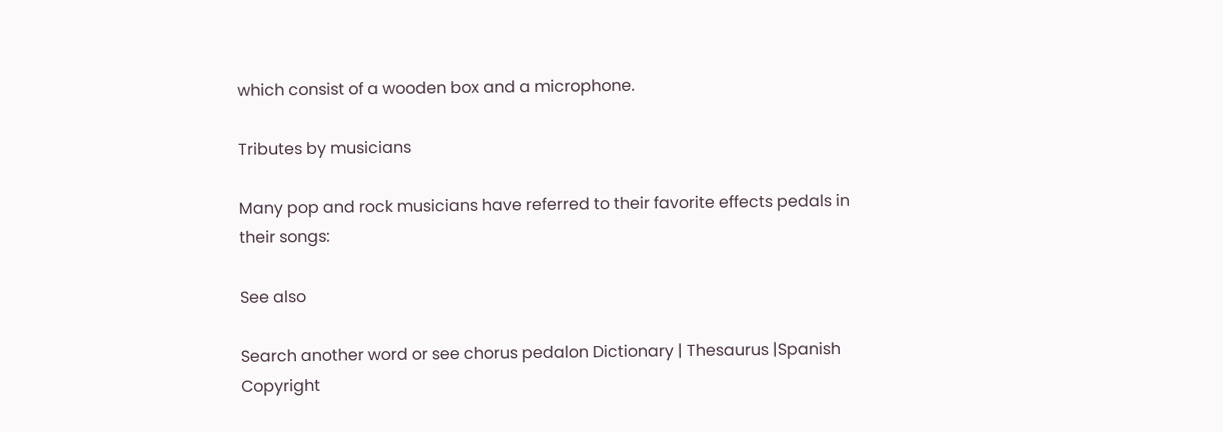which consist of a wooden box and a microphone.

Tributes by musicians

Many pop and rock musicians have referred to their favorite effects pedals in their songs:

See also

Search another word or see chorus pedalon Dictionary | Thesaurus |Spanish
Copyright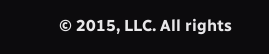© 2015, LLC. All rights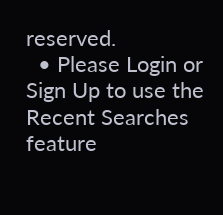reserved.
  • Please Login or Sign Up to use the Recent Searches feature